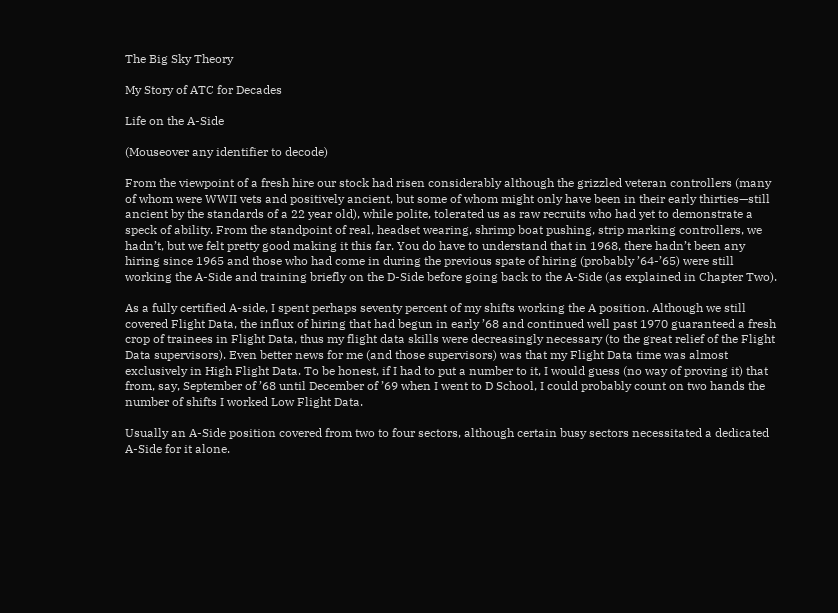The Big Sky Theory

My Story of ATC for Decades

Life on the A-Side

(Mouseover any identifier to decode)

From the viewpoint of a fresh hire our stock had risen considerably although the grizzled veteran controllers (many of whom were WWII vets and positively ancient, but some of whom might only have been in their early thirties—still ancient by the standards of a 22 year old), while polite, tolerated us as raw recruits who had yet to demonstrate a speck of ability. From the standpoint of real, headset wearing, shrimp boat pushing, strip marking controllers, we hadn’t, but we felt pretty good making it this far. You do have to understand that in 1968, there hadn’t been any hiring since 1965 and those who had come in during the previous spate of hiring (probably ’64-’65) were still working the A-Side and training briefly on the D-Side before going back to the A-Side (as explained in Chapter Two).

As a fully certified A-side, I spent perhaps seventy percent of my shifts working the A position. Although we still covered Flight Data, the influx of hiring that had begun in early ’68 and continued well past 1970 guaranteed a fresh crop of trainees in Flight Data, thus my flight data skills were decreasingly necessary (to the great relief of the Flight Data supervisors). Even better news for me (and those supervisors) was that my Flight Data time was almost exclusively in High Flight Data. To be honest, if I had to put a number to it, I would guess (no way of proving it) that from, say, September of ’68 until December of ’69 when I went to D School, I could probably count on two hands the number of shifts I worked Low Flight Data.

Usually an A-Side position covered from two to four sectors, although certain busy sectors necessitated a dedicated A-Side for it alone.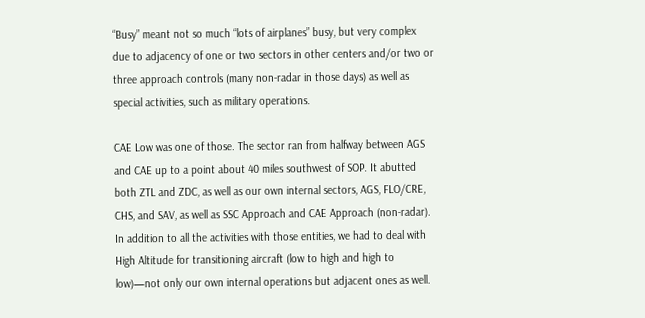“Busy” meant not so much “lots of airplanes” busy, but very complex due to adjacency of one or two sectors in other centers and/or two or three approach controls (many non-radar in those days) as well as special activities, such as military operations.

CAE Low was one of those. The sector ran from halfway between AGS and CAE up to a point about 40 miles southwest of SOP. It abutted both ZTL and ZDC, as well as our own internal sectors, AGS, FLO/CRE, CHS, and SAV, as well as SSC Approach and CAE Approach (non-radar). In addition to all the activities with those entities, we had to deal with High Altitude for transitioning aircraft (low to high and high to low)—not only our own internal operations but adjacent ones as well.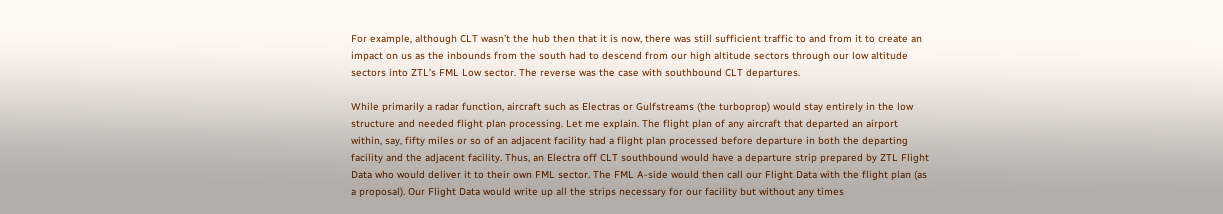For example, although CLT wasn’t the hub then that it is now, there was still sufficient traffic to and from it to create an impact on us as the inbounds from the south had to descend from our high altitude sectors through our low altitude sectors into ZTL’s FML Low sector. The reverse was the case with southbound CLT departures.

While primarily a radar function, aircraft such as Electras or Gulfstreams (the turboprop) would stay entirely in the low structure and needed flight plan processing. Let me explain. The flight plan of any aircraft that departed an airport within, say, fifty miles or so of an adjacent facility had a flight plan processed before departure in both the departing facility and the adjacent facility. Thus, an Electra off CLT southbound would have a departure strip prepared by ZTL Flight Data who would deliver it to their own FML sector. The FML A-side would then call our Flight Data with the flight plan (as a proposal). Our Flight Data would write up all the strips necessary for our facility but without any times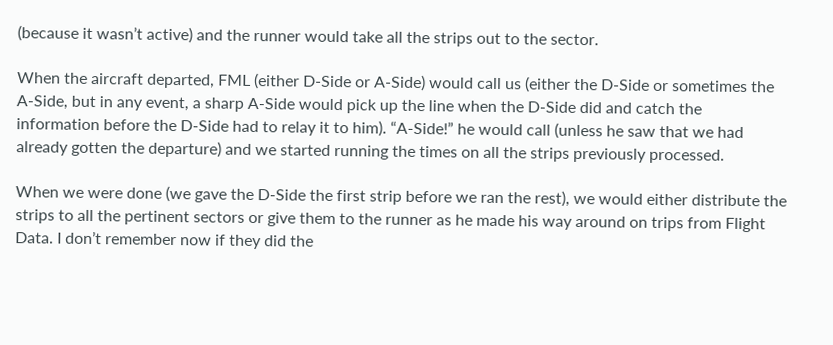(because it wasn’t active) and the runner would take all the strips out to the sector.

When the aircraft departed, FML (either D-Side or A-Side) would call us (either the D-Side or sometimes the A-Side, but in any event, a sharp A-Side would pick up the line when the D-Side did and catch the information before the D-Side had to relay it to him). “A-Side!” he would call (unless he saw that we had already gotten the departure) and we started running the times on all the strips previously processed.

When we were done (we gave the D-Side the first strip before we ran the rest), we would either distribute the strips to all the pertinent sectors or give them to the runner as he made his way around on trips from Flight Data. I don’t remember now if they did the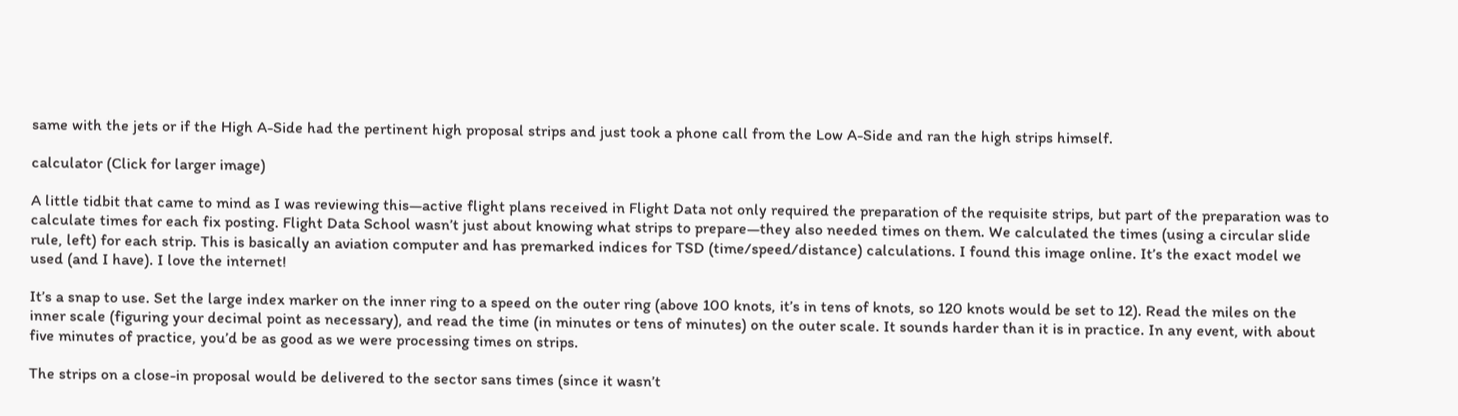same with the jets or if the High A-Side had the pertinent high proposal strips and just took a phone call from the Low A-Side and ran the high strips himself.

calculator (Click for larger image)

A little tidbit that came to mind as I was reviewing this—active flight plans received in Flight Data not only required the preparation of the requisite strips, but part of the preparation was to calculate times for each fix posting. Flight Data School wasn’t just about knowing what strips to prepare—they also needed times on them. We calculated the times (using a circular slide rule, left) for each strip. This is basically an aviation computer and has premarked indices for TSD (time/speed/distance) calculations. I found this image online. It’s the exact model we used (and I have). I love the internet!

It’s a snap to use. Set the large index marker on the inner ring to a speed on the outer ring (above 100 knots, it’s in tens of knots, so 120 knots would be set to 12). Read the miles on the inner scale (figuring your decimal point as necessary), and read the time (in minutes or tens of minutes) on the outer scale. It sounds harder than it is in practice. In any event, with about five minutes of practice, you’d be as good as we were processing times on strips.

The strips on a close-in proposal would be delivered to the sector sans times (since it wasn’t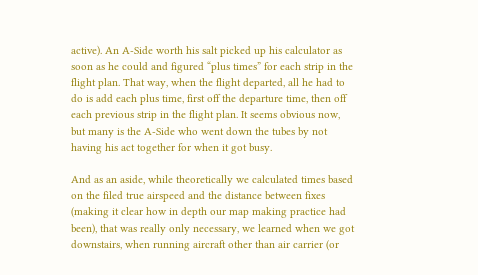active). An A-Side worth his salt picked up his calculator as soon as he could and figured “plus times” for each strip in the flight plan. That way, when the flight departed, all he had to do is add each plus time, first off the departure time, then off each previous strip in the flight plan. It seems obvious now, but many is the A-Side who went down the tubes by not having his act together for when it got busy.

And as an aside, while theoretically we calculated times based on the filed true airspeed and the distance between fixes (making it clear how in depth our map making practice had been), that was really only necessary, we learned when we got downstairs, when running aircraft other than air carrier (or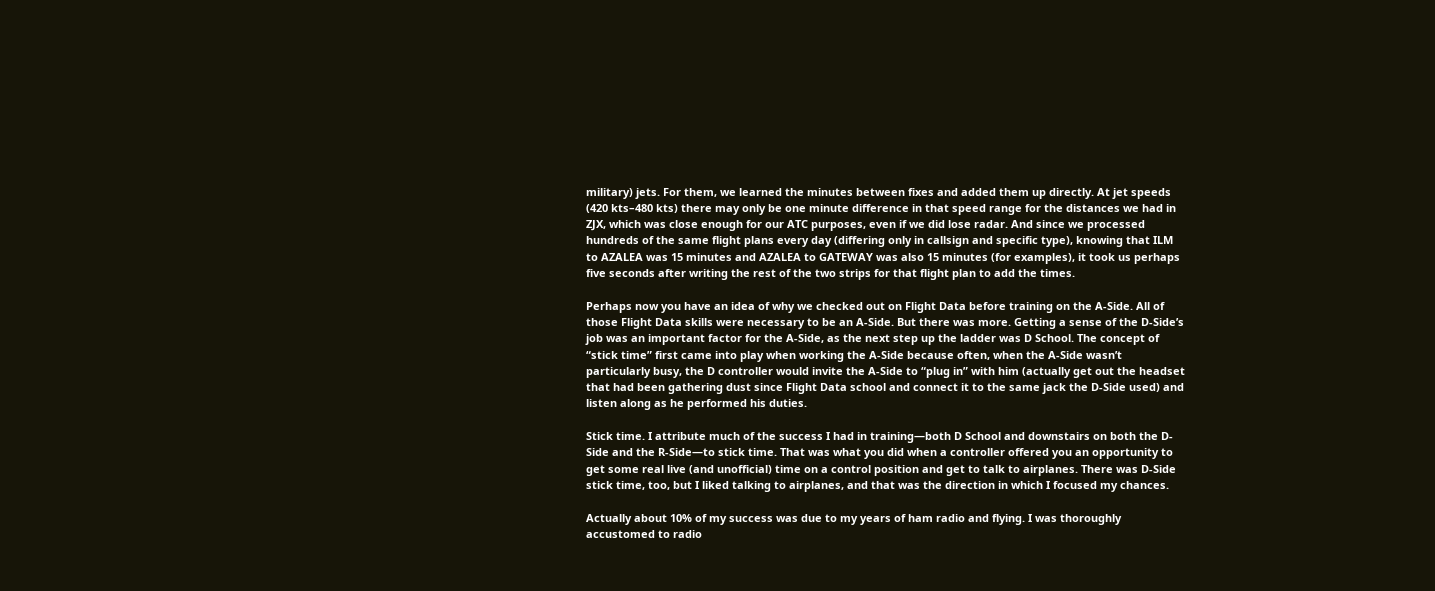military) jets. For them, we learned the minutes between fixes and added them up directly. At jet speeds (420 kts–480 kts) there may only be one minute difference in that speed range for the distances we had in ZJX, which was close enough for our ATC purposes, even if we did lose radar. And since we processed hundreds of the same flight plans every day (differing only in callsign and specific type), knowing that ILM to AZALEA was 15 minutes and AZALEA to GATEWAY was also 15 minutes (for examples), it took us perhaps five seconds after writing the rest of the two strips for that flight plan to add the times.

Perhaps now you have an idea of why we checked out on Flight Data before training on the A-Side. All of those Flight Data skills were necessary to be an A-Side. But there was more. Getting a sense of the D-Side’s job was an important factor for the A-Side, as the next step up the ladder was D School. The concept of “stick time” first came into play when working the A-Side because often, when the A-Side wasn’t particularly busy, the D controller would invite the A-Side to “plug in” with him (actually get out the headset that had been gathering dust since Flight Data school and connect it to the same jack the D-Side used) and listen along as he performed his duties.

Stick time. I attribute much of the success I had in training—both D School and downstairs on both the D-Side and the R-Side—to stick time. That was what you did when a controller offered you an opportunity to get some real live (and unofficial) time on a control position and get to talk to airplanes. There was D-Side stick time, too, but I liked talking to airplanes, and that was the direction in which I focused my chances.

Actually about 10% of my success was due to my years of ham radio and flying. I was thoroughly accustomed to radio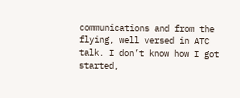communications and from the flying, well versed in ATC talk. I don’t know how I got started,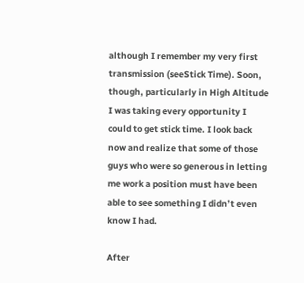although I remember my very first transmission (seeStick Time). Soon, though, particularly in High Altitude I was taking every opportunity I could to get stick time. I look back now and realize that some of those guys who were so generous in letting me work a position must have been able to see something I didn’t even know I had.

After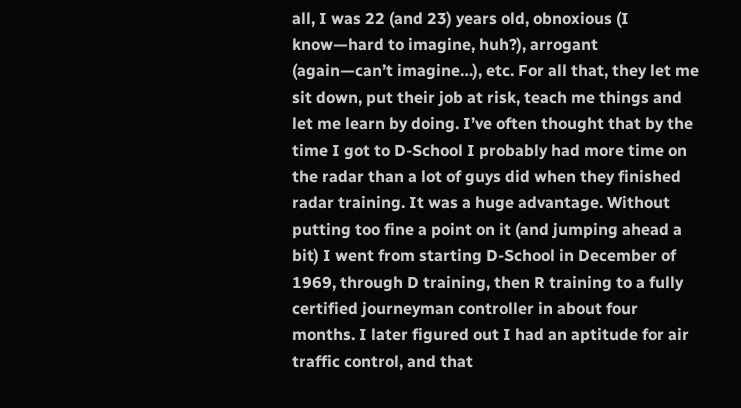all, I was 22 (and 23) years old, obnoxious (I know—hard to imagine, huh?), arrogant (again—can’t imagine…), etc. For all that, they let me sit down, put their job at risk, teach me things and let me learn by doing. I’ve often thought that by the time I got to D-School I probably had more time on the radar than a lot of guys did when they finished radar training. It was a huge advantage. Without putting too fine a point on it (and jumping ahead a bit) I went from starting D-School in December of 1969, through D training, then R training to a fully certified journeyman controller in about four months. I later figured out I had an aptitude for air traffic control, and that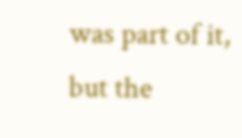was part of it, but the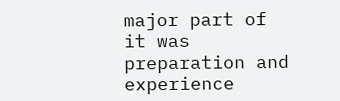major part of it was preparation and experience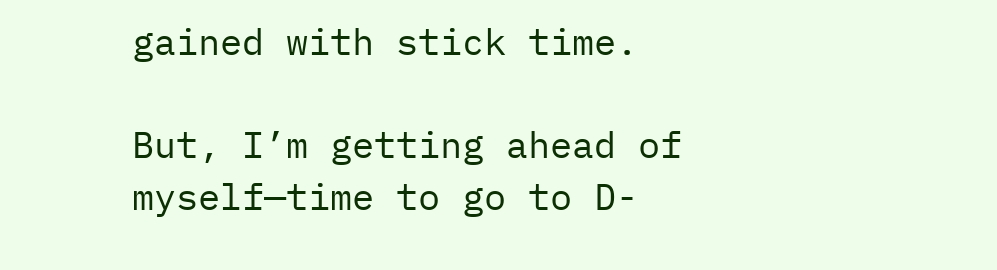gained with stick time.

But, I’m getting ahead of myself—time to go to D-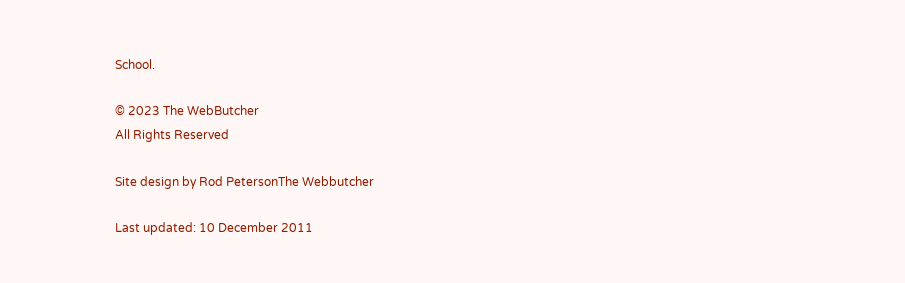School.

© 2023 The WebButcher
All Rights Reserved

Site design by Rod PetersonThe Webbutcher

Last updated: 10 December 2011